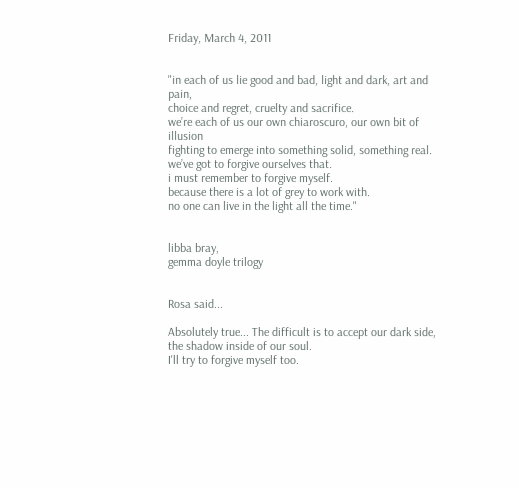Friday, March 4, 2011


"in each of us lie good and bad, light and dark, art and pain,
choice and regret, cruelty and sacrifice.
we’re each of us our own chiaroscuro, our own bit of illusion
fighting to emerge into something solid, something real.
we’ve got to forgive ourselves that.
i must remember to forgive myself.
because there is a lot of grey to work with.
no one can live in the light all the time."


libba bray,
gemma doyle trilogy


Rosa said...

Absolutely true... The difficult is to accept our dark side, the shadow inside of our soul.
I'll try to forgive myself too.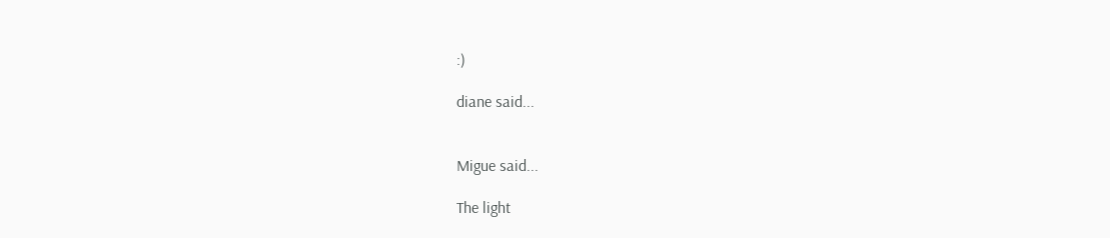:)

diane said...


Migue said...

The light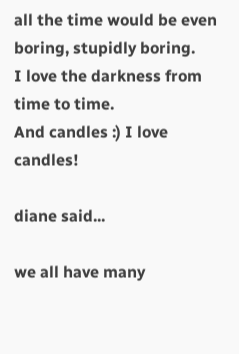all the time would be even boring, stupidly boring.
I love the darkness from time to time.
And candles :) I love candles!

diane said...

we all have many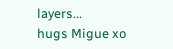layers...
hugs Migue xo